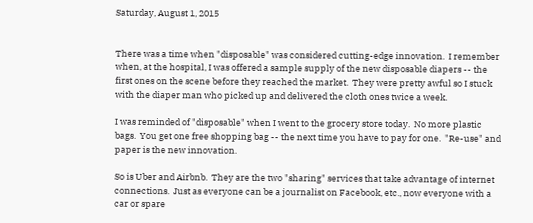Saturday, August 1, 2015


There was a time when "disposable" was considered cutting-edge innovation.  I remember when, at the hospital, I was offered a sample supply of the new disposable diapers -- the first ones on the scene before they reached the market.  They were pretty awful so I stuck with the diaper man who picked up and delivered the cloth ones twice a week.

I was reminded of "disposable" when I went to the grocery store today.  No more plastic bags.  You get one free shopping bag -- the next time you have to pay for one.  "Re-use" and paper is the new innovation.

So is Uber and Airbnb.  They are the two "sharing" services that take advantage of internet connections.  Just as everyone can be a journalist on Facebook, etc., now everyone with a car or spare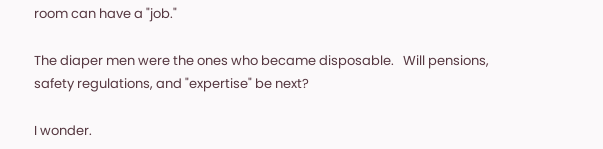room can have a "job."

The diaper men were the ones who became disposable.   Will pensions, safety regulations, and "expertise" be next?

I wonder.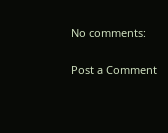No comments:

Post a Comment